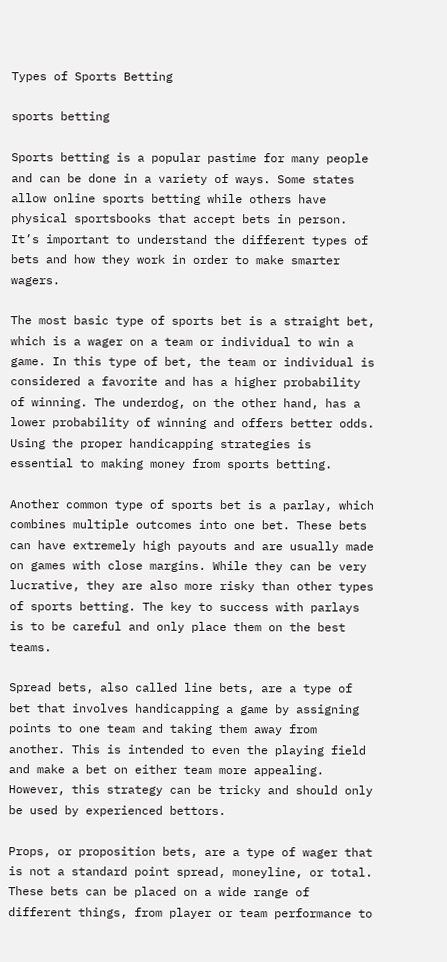Types of Sports Betting

sports betting

Sports betting is a popular pastime for many people and can be done in a variety of ways. Some states allow online sports betting while others have physical sportsbooks that accept bets in person. It’s important to understand the different types of bets and how they work in order to make smarter wagers.

The most basic type of sports bet is a straight bet, which is a wager on a team or individual to win a game. In this type of bet, the team or individual is considered a favorite and has a higher probability of winning. The underdog, on the other hand, has a lower probability of winning and offers better odds. Using the proper handicapping strategies is essential to making money from sports betting.

Another common type of sports bet is a parlay, which combines multiple outcomes into one bet. These bets can have extremely high payouts and are usually made on games with close margins. While they can be very lucrative, they are also more risky than other types of sports betting. The key to success with parlays is to be careful and only place them on the best teams.

Spread bets, also called line bets, are a type of bet that involves handicapping a game by assigning points to one team and taking them away from another. This is intended to even the playing field and make a bet on either team more appealing. However, this strategy can be tricky and should only be used by experienced bettors.

Props, or proposition bets, are a type of wager that is not a standard point spread, moneyline, or total. These bets can be placed on a wide range of different things, from player or team performance to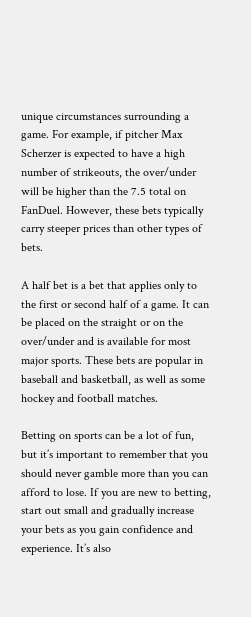unique circumstances surrounding a game. For example, if pitcher Max Scherzer is expected to have a high number of strikeouts, the over/under will be higher than the 7.5 total on FanDuel. However, these bets typically carry steeper prices than other types of bets.

A half bet is a bet that applies only to the first or second half of a game. It can be placed on the straight or on the over/under and is available for most major sports. These bets are popular in baseball and basketball, as well as some hockey and football matches.

Betting on sports can be a lot of fun, but it’s important to remember that you should never gamble more than you can afford to lose. If you are new to betting, start out small and gradually increase your bets as you gain confidence and experience. It’s also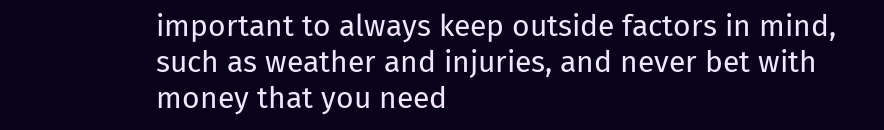important to always keep outside factors in mind, such as weather and injuries, and never bet with money that you need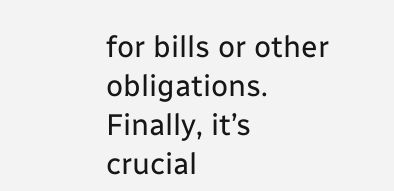for bills or other obligations. Finally, it’s crucial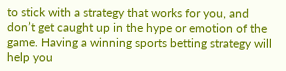to stick with a strategy that works for you, and don’t get caught up in the hype or emotion of the game. Having a winning sports betting strategy will help you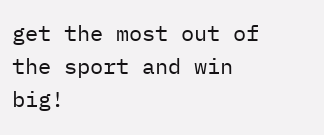get the most out of the sport and win big!